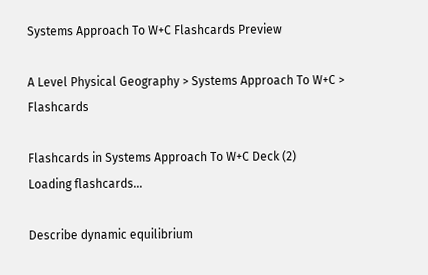Systems Approach To W+C Flashcards Preview

A Level Physical Geography > Systems Approach To W+C > Flashcards

Flashcards in Systems Approach To W+C Deck (2)
Loading flashcards...

Describe dynamic equilibrium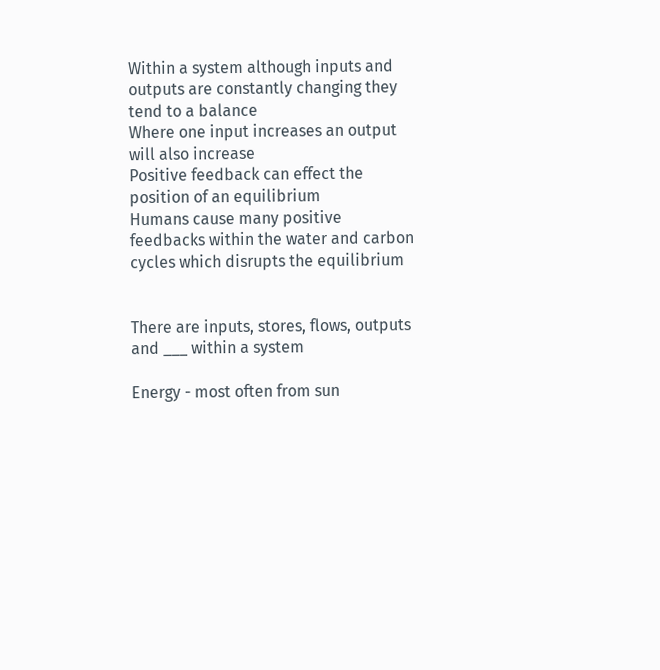Within a system although inputs and outputs are constantly changing they tend to a balance
Where one input increases an output will also increase
Positive feedback can effect the position of an equilibrium
Humans cause many positive feedbacks within the water and carbon cycles which disrupts the equilibrium


There are inputs, stores, flows, outputs and ___ within a system

Energy - most often from sun